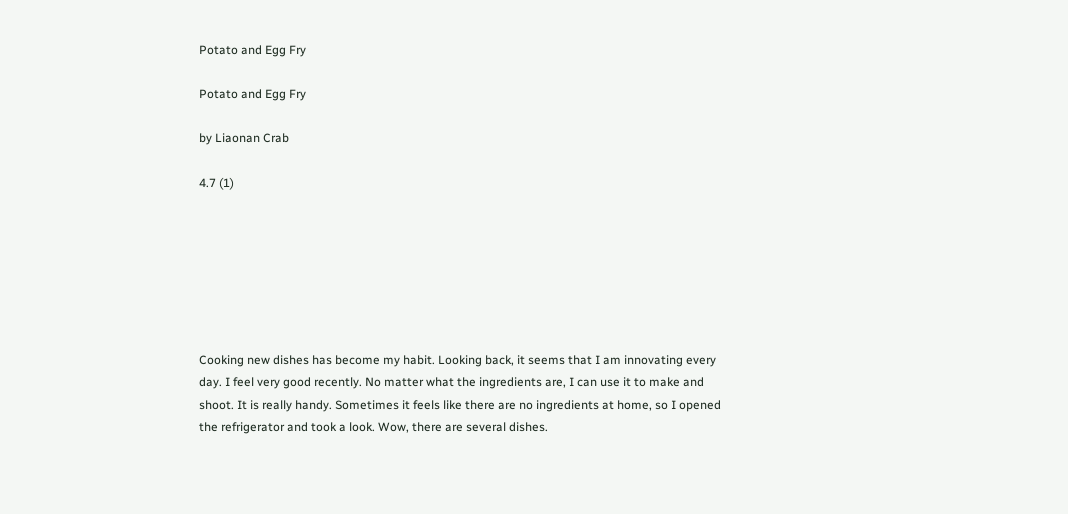Potato and Egg Fry

Potato and Egg Fry

by Liaonan Crab

4.7 (1)







Cooking new dishes has become my habit. Looking back, it seems that I am innovating every day. I feel very good recently. No matter what the ingredients are, I can use it to make and shoot. It is really handy. Sometimes it feels like there are no ingredients at home, so I opened the refrigerator and took a look. Wow, there are several dishes.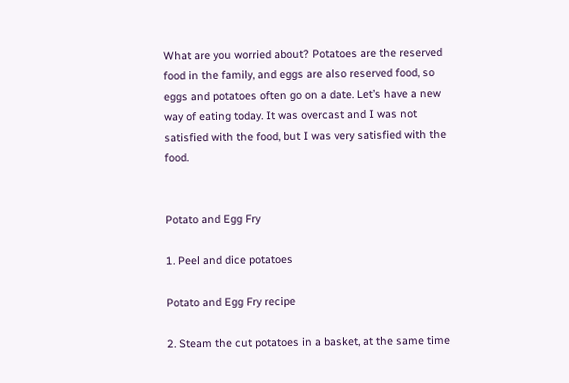What are you worried about? Potatoes are the reserved food in the family, and eggs are also reserved food, so eggs and potatoes often go on a date. Let’s have a new way of eating today. It was overcast and I was not satisfied with the food, but I was very satisfied with the food.


Potato and Egg Fry

1. Peel and dice potatoes

Potato and Egg Fry recipe

2. Steam the cut potatoes in a basket, at the same time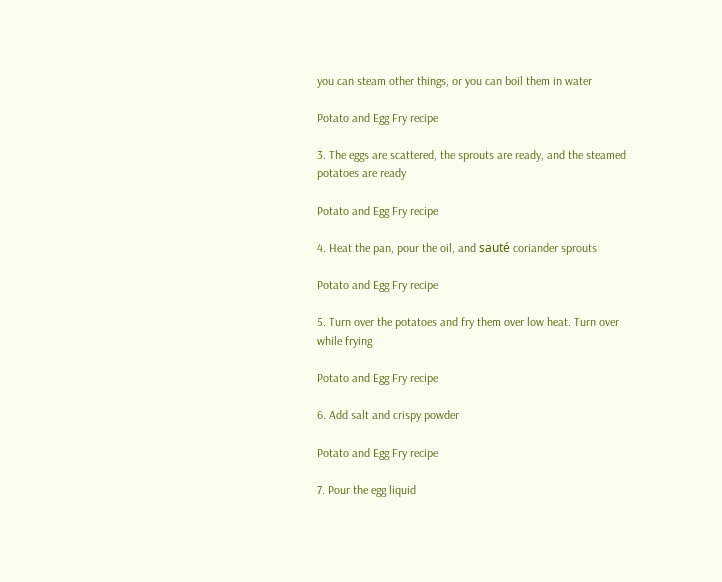you can steam other things, or you can boil them in water

Potato and Egg Fry recipe

3. The eggs are scattered, the sprouts are ready, and the steamed potatoes are ready

Potato and Egg Fry recipe

4. Heat the pan, pour the oil, and sauté coriander sprouts

Potato and Egg Fry recipe

5. Turn over the potatoes and fry them over low heat. Turn over while frying

Potato and Egg Fry recipe

6. Add salt and crispy powder

Potato and Egg Fry recipe

7. Pour the egg liquid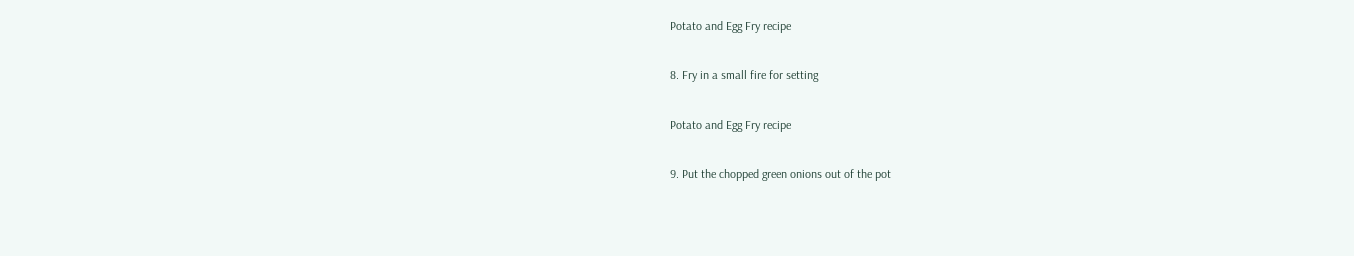Potato and Egg Fry recipe

8. Fry in a small fire for setting

Potato and Egg Fry recipe

9. Put the chopped green onions out of the pot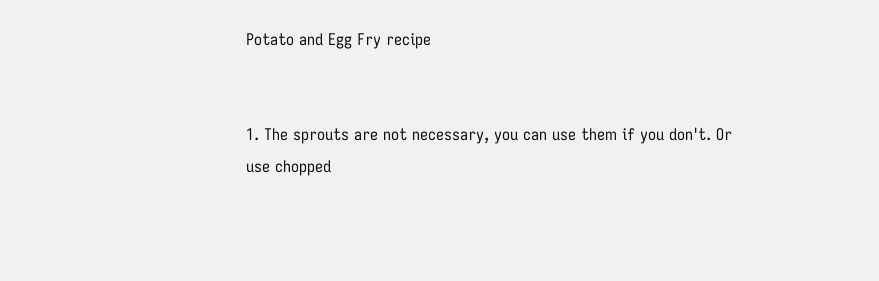Potato and Egg Fry recipe


1. The sprouts are not necessary, you can use them if you don't. Or use chopped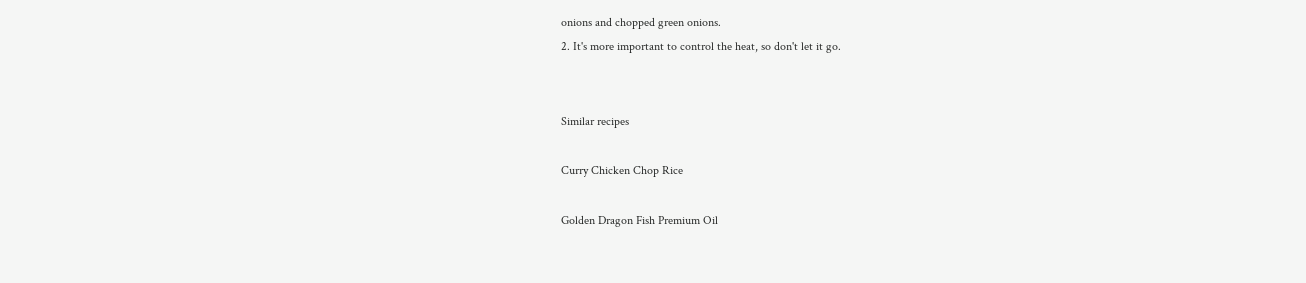onions and chopped green onions.
2. It's more important to control the heat, so don't let it go.


Similar recipes

Curry Chicken Chop Rice

Golden Dragon Fish Premium Oil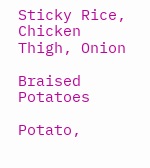Sticky Rice, Chicken Thigh, Onion

Braised Potatoes

Potato,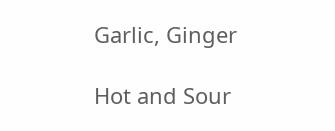Garlic, Ginger

Hot and Sour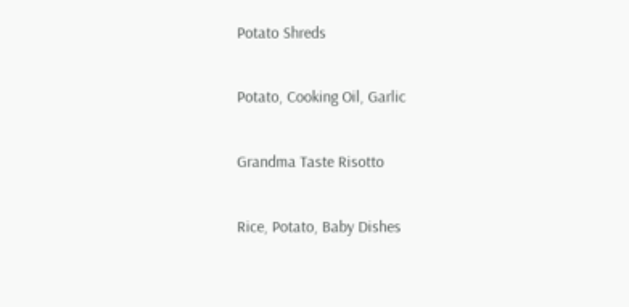Potato Shreds

Potato, Cooking Oil, Garlic

Grandma Taste Risotto

Rice, Potato, Baby Dishes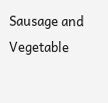Sausage and Vegetable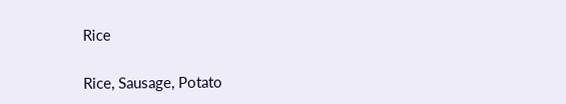Rice

Rice, Sausage, Potato